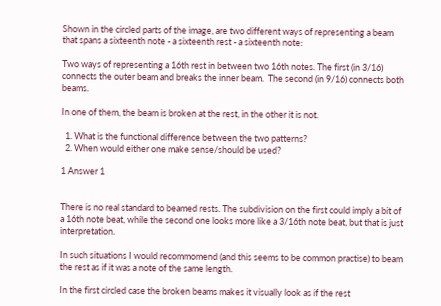Shown in the circled parts of the image, are two different ways of representing a beam that spans a sixteenth note - a sixteenth rest - a sixteenth note:

Two ways of representing a 16th rest in between two 16th notes. The first (in 3/16) connects the outer beam and breaks the inner beam.  The second (in 9/16) connects both beams.

In one of them, the beam is broken at the rest, in the other it is not.

  1. What is the functional difference between the two patterns?
  2. When would either one make sense/should be used?

1 Answer 1


There is no real standard to beamed rests. The subdivision on the first could imply a bit of a 16th note beat, while the second one looks more like a 3/16th note beat, but that is just interpretation.

In such situations I would recommomend (and this seems to be common practise) to beam the rest as if it was a note of the same length.

In the first circled case the broken beams makes it visually look as if the rest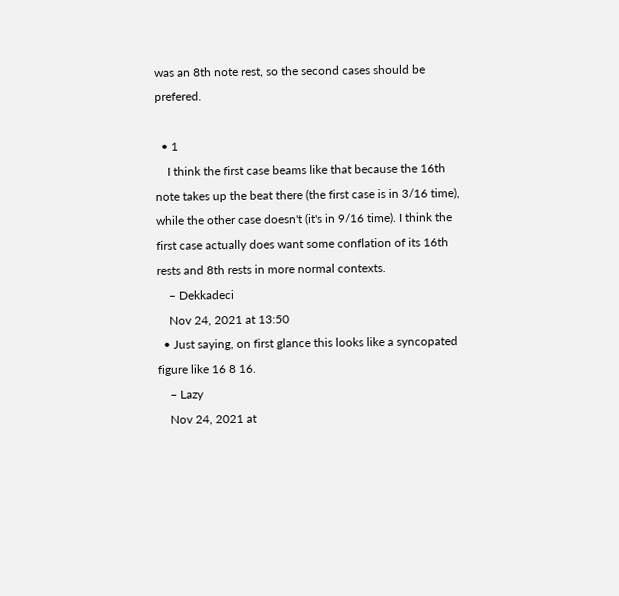was an 8th note rest, so the second cases should be prefered.

  • 1
    I think the first case beams like that because the 16th note takes up the beat there (the first case is in 3/16 time), while the other case doesn't (it's in 9/16 time). I think the first case actually does want some conflation of its 16th rests and 8th rests in more normal contexts.
    – Dekkadeci
    Nov 24, 2021 at 13:50
  • Just saying, on first glance this looks like a syncopated figure like 16 8 16.
    – Lazy
    Nov 24, 2021 at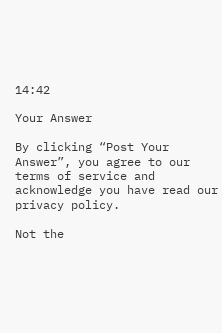14:42

Your Answer

By clicking “Post Your Answer”, you agree to our terms of service and acknowledge you have read our privacy policy.

Not the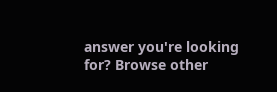answer you're looking for? Browse other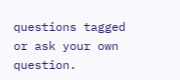questions tagged or ask your own question.